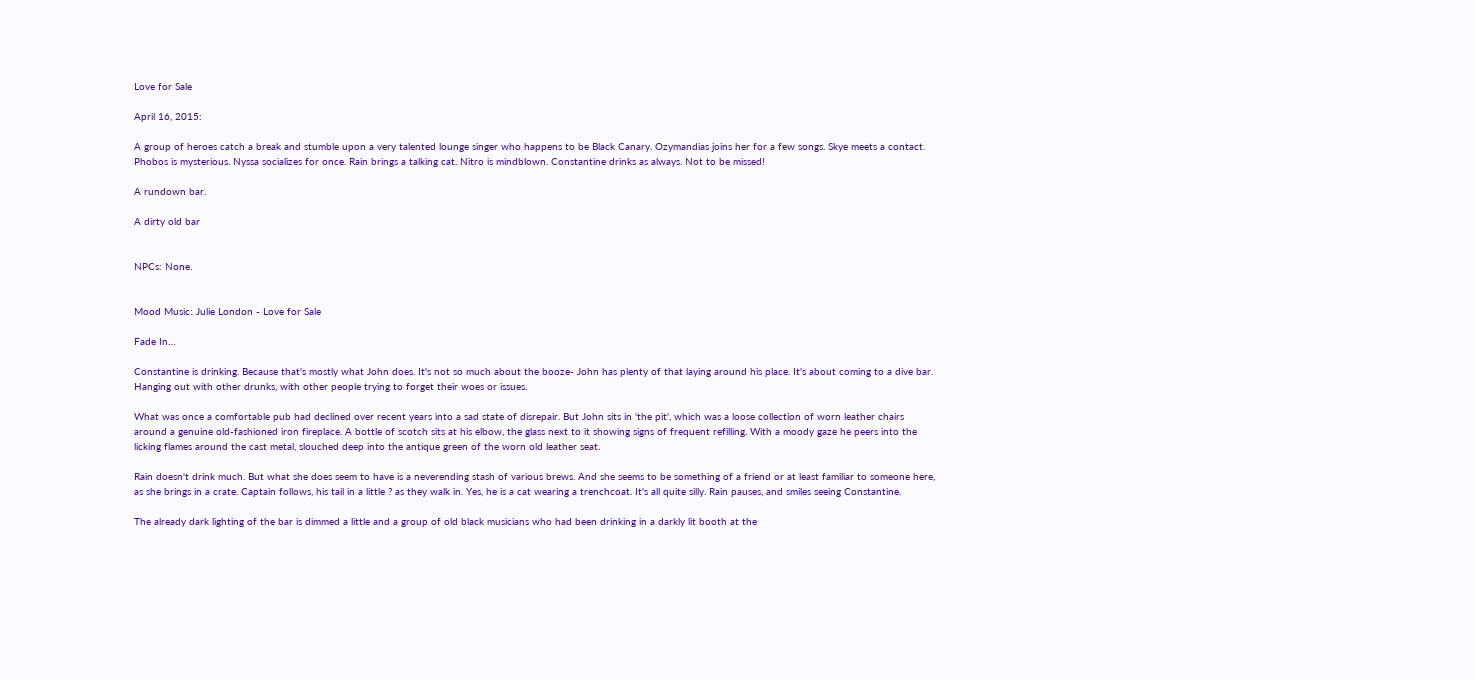Love for Sale

April 16, 2015:

A group of heroes catch a break and stumble upon a very talented lounge singer who happens to be Black Canary. Ozymandias joins her for a few songs. Skye meets a contact. Phobos is mysterious. Nyssa socializes for once. Rain brings a talking cat. Nitro is mindblown. Constantine drinks as always. Not to be missed!

A rundown bar.

A dirty old bar


NPCs: None.


Mood Music: Julie London - Love for Sale

Fade In…

Constantine is drinking. Because that's mostly what John does. It's not so much about the booze- John has plenty of that laying around his place. It's about coming to a dive bar. Hanging out with other drunks, with other people trying to forget their woes or issues.

What was once a comfortable pub had declined over recent years into a sad state of disrepair. But John sits in 'the pit', which was a loose collection of worn leather chairs around a genuine old-fashioned iron fireplace. A bottle of scotch sits at his elbow, the glass next to it showing signs of frequent refilling. With a moody gaze he peers into the licking flames around the cast metal, slouched deep into the antique green of the worn old leather seat.

Rain doesn't drink much. But what she does seem to have is a neverending stash of various brews. And she seems to be something of a friend or at least familiar to someone here, as she brings in a crate. Captain follows, his tail in a little ? as they walk in. Yes, he is a cat wearing a trenchcoat. It's all quite silly. Rain pauses, and smiles seeing Constantine.

The already dark lighting of the bar is dimmed a little and a group of old black musicians who had been drinking in a darkly lit booth at the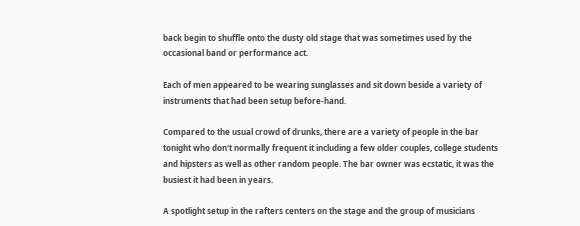back begin to shuffle onto the dusty old stage that was sometimes used by the occasional band or performance act.

Each of men appeared to be wearing sunglasses and sit down beside a variety of instruments that had been setup before-hand.

Compared to the usual crowd of drunks, there are a variety of people in the bar tonight who don't normally frequent it including a few older couples, college students and hipsters as well as other random people. The bar owner was ecstatic, it was the busiest it had been in years.

A spotlight setup in the rafters centers on the stage and the group of musicians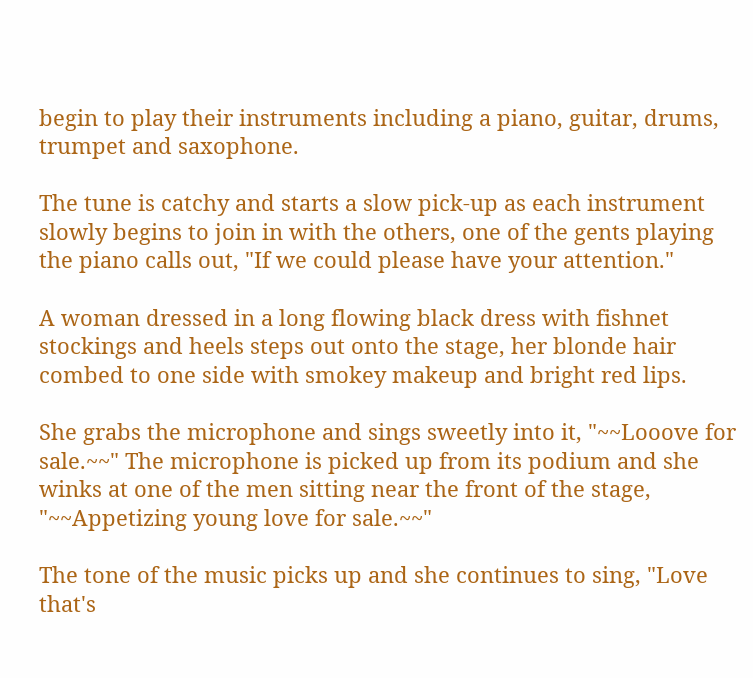begin to play their instruments including a piano, guitar, drums, trumpet and saxophone.

The tune is catchy and starts a slow pick-up as each instrument slowly begins to join in with the others, one of the gents playing the piano calls out, "If we could please have your attention."

A woman dressed in a long flowing black dress with fishnet stockings and heels steps out onto the stage, her blonde hair combed to one side with smokey makeup and bright red lips.

She grabs the microphone and sings sweetly into it, "~~Looove for sale.~~" The microphone is picked up from its podium and she winks at one of the men sitting near the front of the stage, "~~Appetizing young love for sale.~~"

The tone of the music picks up and she continues to sing, "Love that's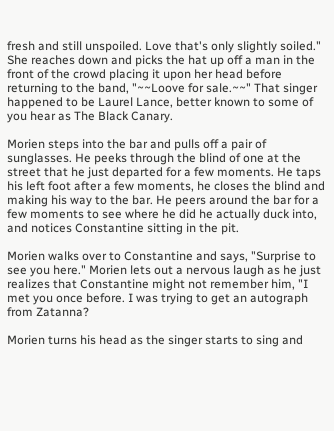fresh and still unspoiled. Love that's only slightly soiled." She reaches down and picks the hat up off a man in the front of the crowd placing it upon her head before returning to the band, "~~Loove for sale.~~" That singer happened to be Laurel Lance, better known to some of you hear as The Black Canary.

Morien steps into the bar and pulls off a pair of sunglasses. He peeks through the blind of one at the street that he just departed for a few moments. He taps his left foot after a few moments, he closes the blind and making his way to the bar. He peers around the bar for a few moments to see where he did he actually duck into, and notices Constantine sitting in the pit.

Morien walks over to Constantine and says, "Surprise to see you here." Morien lets out a nervous laugh as he just realizes that Constantine might not remember him, "I met you once before. I was trying to get an autograph from Zatanna?

Morien turns his head as the singer starts to sing and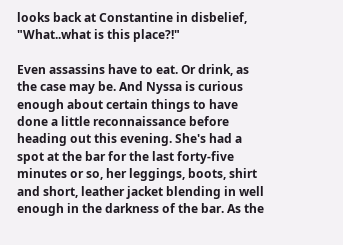looks back at Constantine in disbelief, "What..what is this place?!"

Even assassins have to eat. Or drink, as the case may be. And Nyssa is curious enough about certain things to have done a little reconnaissance before heading out this evening. She's had a spot at the bar for the last forty-five minutes or so, her leggings, boots, shirt and short, leather jacket blending in well enough in the darkness of the bar. As the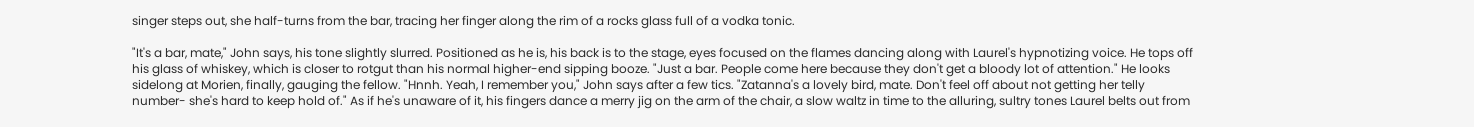singer steps out, she half-turns from the bar, tracing her finger along the rim of a rocks glass full of a vodka tonic.

"It's a bar, mate," John says, his tone slightly slurred. Positioned as he is, his back is to the stage, eyes focused on the flames dancing along with Laurel's hypnotizing voice. He tops off his glass of whiskey, which is closer to rotgut than his normal higher-end sipping booze. "Just a bar. People come here because they don't get a bloody lot of attention." He looks sidelong at Morien, finally, gauging the fellow. "Hnnh. Yeah, I remember you," John says after a few tics. "Zatanna's a lovely bird, mate. Don't feel off about not getting her telly number- she's hard to keep hold of." As if he's unaware of it, his fingers dance a merry jig on the arm of the chair, a slow waltz in time to the alluring, sultry tones Laurel belts out from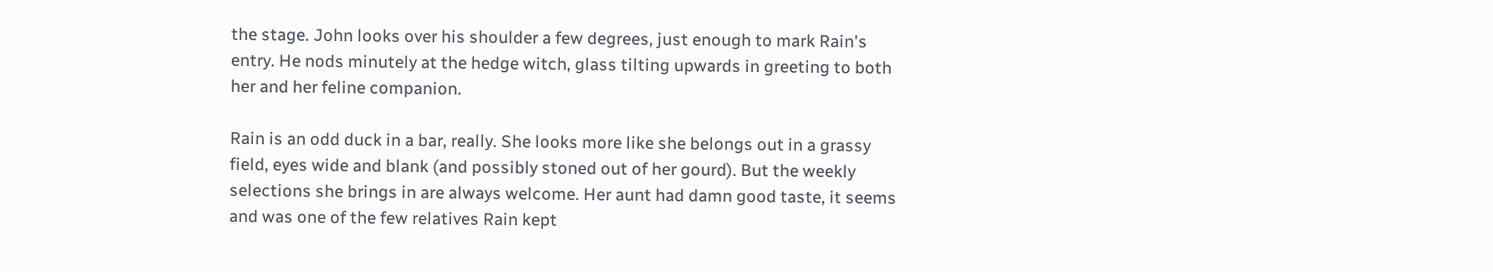the stage. John looks over his shoulder a few degrees, just enough to mark Rain's entry. He nods minutely at the hedge witch, glass tilting upwards in greeting to both her and her feline companion.

Rain is an odd duck in a bar, really. She looks more like she belongs out in a grassy field, eyes wide and blank (and possibly stoned out of her gourd). But the weekly selections she brings in are always welcome. Her aunt had damn good taste, it seems and was one of the few relatives Rain kept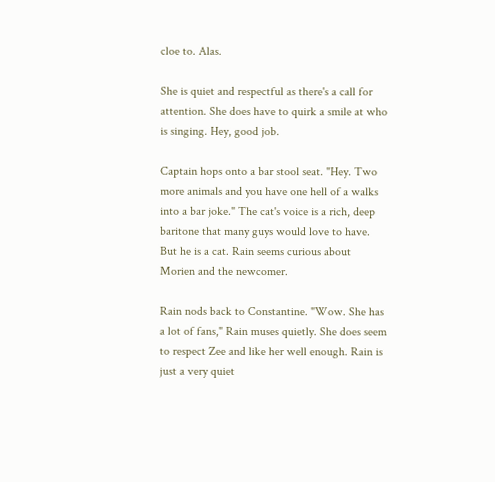cloe to. Alas.

She is quiet and respectful as there's a call for attention. She does have to quirk a smile at who is singing. Hey, good job.

Captain hops onto a bar stool seat. "Hey. Two more animals and you have one hell of a walks into a bar joke." The cat's voice is a rich, deep baritone that many guys would love to have. But he is a cat. Rain seems curious about Morien and the newcomer.

Rain nods back to Constantine. "Wow. She has a lot of fans," Rain muses quietly. She does seem to respect Zee and like her well enough. Rain is just a very quiet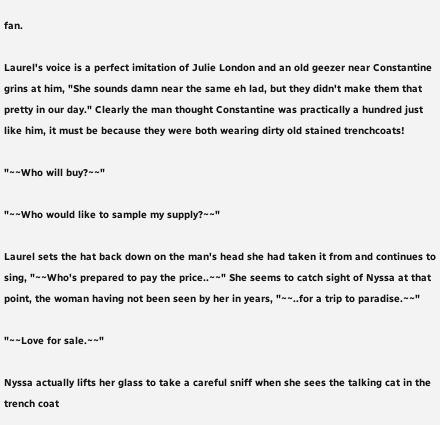fan.

Laurel's voice is a perfect imitation of Julie London and an old geezer near Constantine grins at him, "She sounds damn near the same eh lad, but they didn't make them that pretty in our day." Clearly the man thought Constantine was practically a hundred just like him, it must be because they were both wearing dirty old stained trenchcoats!

"~~Who will buy?~~"

"~~Who would like to sample my supply?~~"

Laurel sets the hat back down on the man's head she had taken it from and continues to sing, "~~Who's prepared to pay the price..~~" She seems to catch sight of Nyssa at that point, the woman having not been seen by her in years, "~~..for a trip to paradise.~~"

"~~Love for sale.~~"

Nyssa actually lifts her glass to take a careful sniff when she sees the talking cat in the trench coat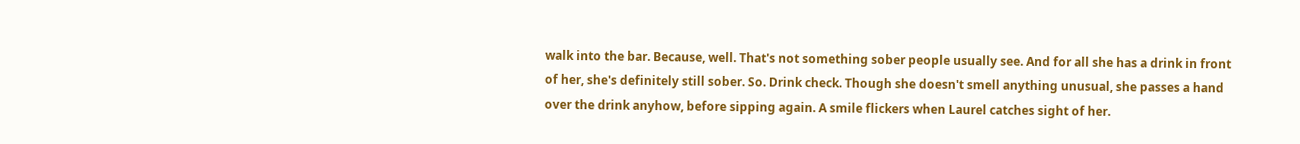walk into the bar. Because, well. That's not something sober people usually see. And for all she has a drink in front of her, she's definitely still sober. So. Drink check. Though she doesn't smell anything unusual, she passes a hand over the drink anyhow, before sipping again. A smile flickers when Laurel catches sight of her.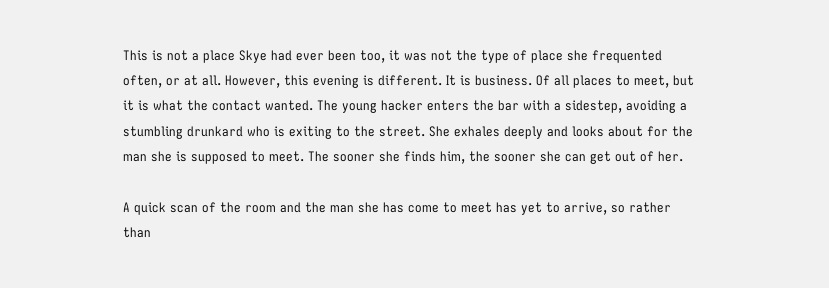This is not a place Skye had ever been too, it was not the type of place she frequented often, or at all. However, this evening is different. It is business. Of all places to meet, but it is what the contact wanted. The young hacker enters the bar with a sidestep, avoiding a stumbling drunkard who is exiting to the street. She exhales deeply and looks about for the man she is supposed to meet. The sooner she finds him, the sooner she can get out of her.

A quick scan of the room and the man she has come to meet has yet to arrive, so rather than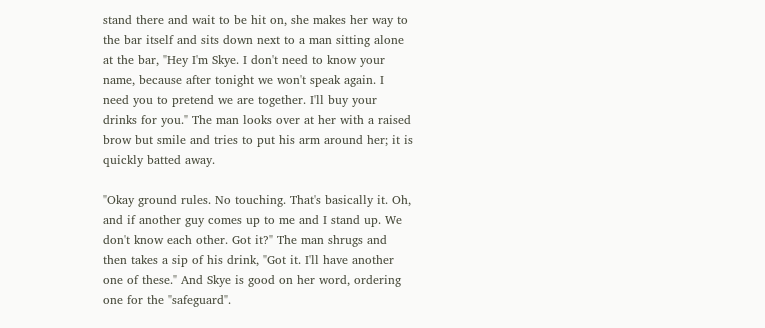stand there and wait to be hit on, she makes her way to the bar itself and sits down next to a man sitting alone at the bar, "Hey I'm Skye. I don't need to know your name, because after tonight we won't speak again. I need you to pretend we are together. I'll buy your drinks for you." The man looks over at her with a raised brow but smile and tries to put his arm around her; it is quickly batted away.

"Okay ground rules. No touching. That's basically it. Oh, and if another guy comes up to me and I stand up. We don't know each other. Got it?" The man shrugs and then takes a sip of his drink, "Got it. I'll have another one of these." And Skye is good on her word, ordering one for the "safeguard".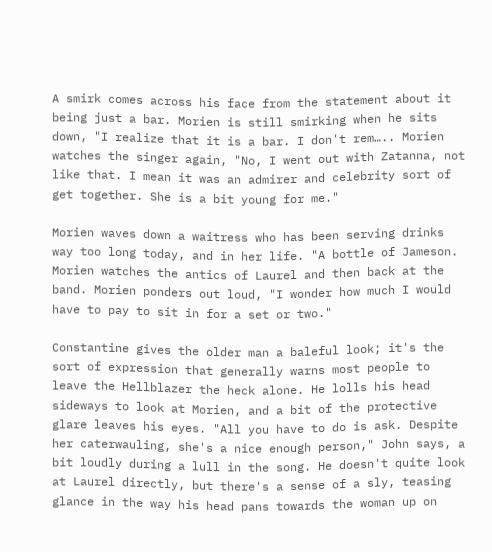A smirk comes across his face from the statement about it being just a bar. Morien is still smirking when he sits down, "I realize that it is a bar. I don't rem….. Morien watches the singer again, "No, I went out with Zatanna, not like that. I mean it was an admirer and celebrity sort of get together. She is a bit young for me."

Morien waves down a waitress who has been serving drinks way too long today, and in her life. "A bottle of Jameson. Morien watches the antics of Laurel and then back at the band. Morien ponders out loud, "I wonder how much I would have to pay to sit in for a set or two."

Constantine gives the older man a baleful look; it's the sort of expression that generally warns most people to leave the Hellblazer the heck alone. He lolls his head sideways to look at Morien, and a bit of the protective glare leaves his eyes. "All you have to do is ask. Despite her caterwauling, she's a nice enough person," John says, a bit loudly during a lull in the song. He doesn't quite look at Laurel directly, but there's a sense of a sly, teasing glance in the way his head pans towards the woman up on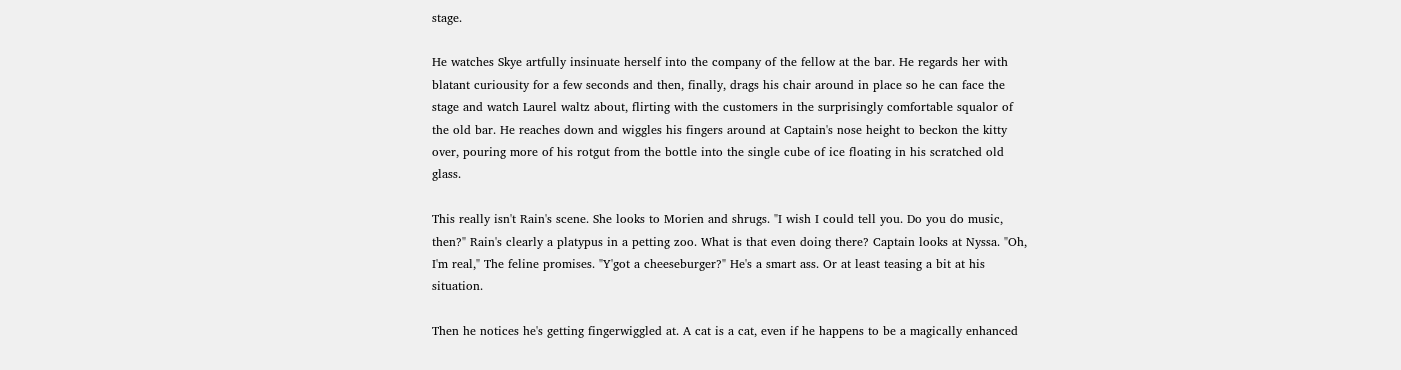stage.

He watches Skye artfully insinuate herself into the company of the fellow at the bar. He regards her with blatant curiousity for a few seconds and then, finally, drags his chair around in place so he can face the stage and watch Laurel waltz about, flirting with the customers in the surprisingly comfortable squalor of the old bar. He reaches down and wiggles his fingers around at Captain's nose height to beckon the kitty over, pouring more of his rotgut from the bottle into the single cube of ice floating in his scratched old glass.

This really isn't Rain's scene. She looks to Morien and shrugs. "I wish I could tell you. Do you do music, then?" Rain's clearly a platypus in a petting zoo. What is that even doing there? Captain looks at Nyssa. "Oh, I'm real," The feline promises. "Y'got a cheeseburger?" He's a smart ass. Or at least teasing a bit at his situation.

Then he notices he's getting fingerwiggled at. A cat is a cat, even if he happens to be a magically enhanced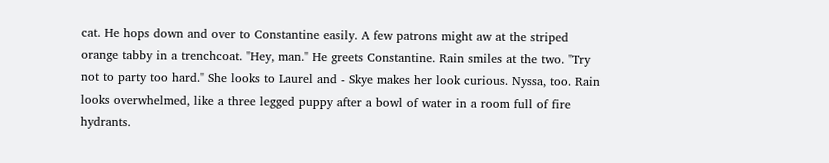cat. He hops down and over to Constantine easily. A few patrons might aw at the striped orange tabby in a trenchcoat. "Hey, man." He greets Constantine. Rain smiles at the two. "Try not to party too hard." She looks to Laurel and - Skye makes her look curious. Nyssa, too. Rain looks overwhelmed, like a three legged puppy after a bowl of water in a room full of fire hydrants.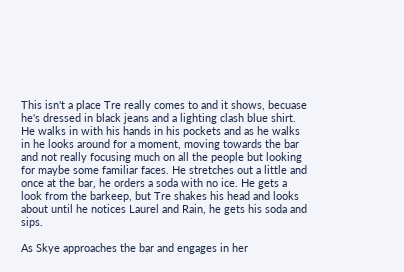This isn't a place Tre really comes to and it shows, becuase he's dressed in black jeans and a lighting clash blue shirt. He walks in with his hands in his pockets and as he walks in he looks around for a moment, moving towards the bar and not really focusing much on all the people but looking for maybe some familiar faces. He stretches out a little and once at the bar, he orders a soda with no ice. He gets a look from the barkeep, but Tre shakes his head and looks about until he notices Laurel and Rain, he gets his soda and sips.

As Skye approaches the bar and engages in her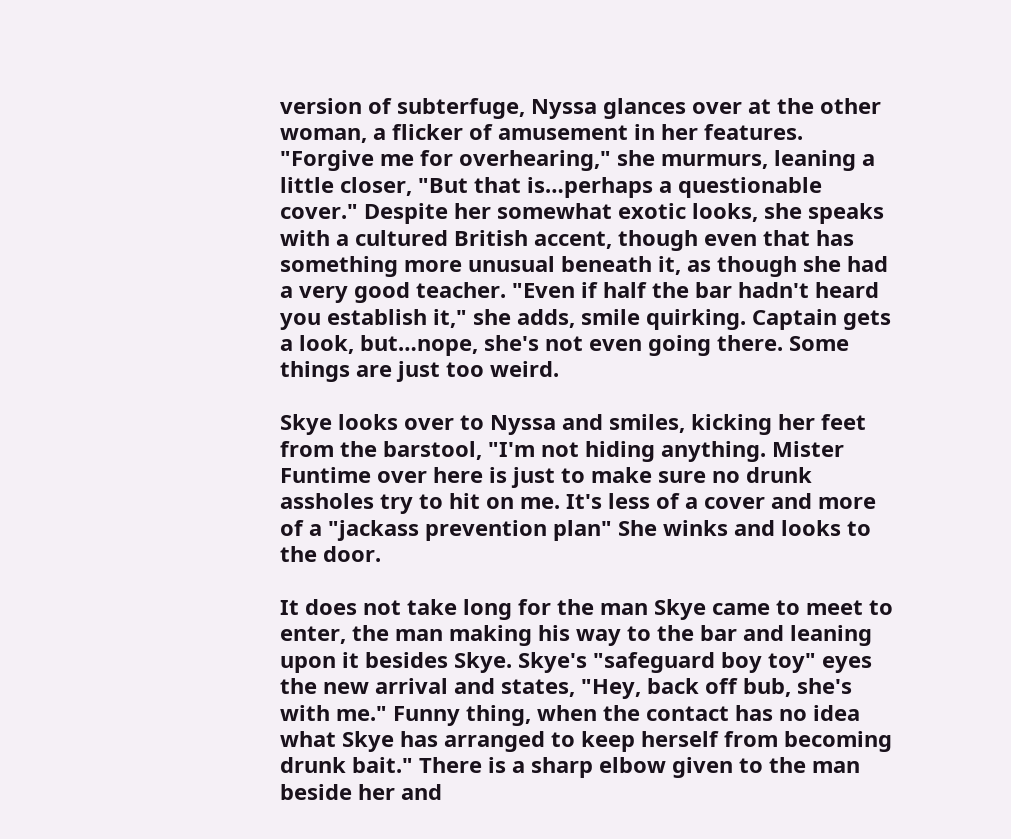version of subterfuge, Nyssa glances over at the other woman, a flicker of amusement in her features. "Forgive me for overhearing," she murmurs, leaning a little closer, "But that is…perhaps a questionable cover." Despite her somewhat exotic looks, she speaks with a cultured British accent, though even that has something more unusual beneath it, as though she had a very good teacher. "Even if half the bar hadn't heard you establish it," she adds, smile quirking. Captain gets a look, but…nope, she's not even going there. Some things are just too weird.

Skye looks over to Nyssa and smiles, kicking her feet from the barstool, "I'm not hiding anything. Mister Funtime over here is just to make sure no drunk assholes try to hit on me. It's less of a cover and more of a "jackass prevention plan" She winks and looks to the door.

It does not take long for the man Skye came to meet to enter, the man making his way to the bar and leaning upon it besides Skye. Skye's "safeguard boy toy" eyes the new arrival and states, "Hey, back off bub, she's with me." Funny thing, when the contact has no idea what Skye has arranged to keep herself from becoming drunk bait." There is a sharp elbow given to the man beside her and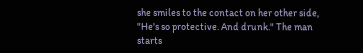she smiles to the contact on her other side, "He's so protective. And drunk." The man starts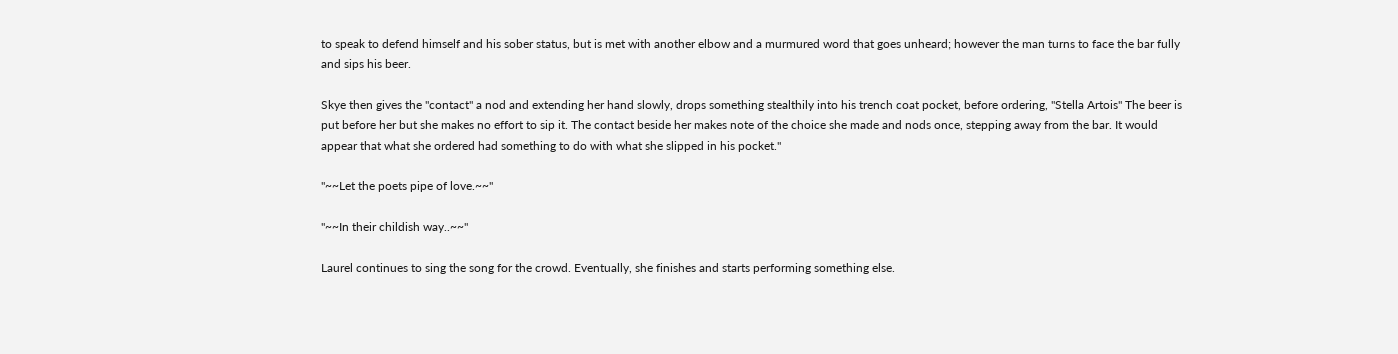to speak to defend himself and his sober status, but is met with another elbow and a murmured word that goes unheard; however the man turns to face the bar fully and sips his beer.

Skye then gives the "contact" a nod and extending her hand slowly, drops something stealthily into his trench coat pocket, before ordering, "Stella Artois" The beer is put before her but she makes no effort to sip it. The contact beside her makes note of the choice she made and nods once, stepping away from the bar. It would appear that what she ordered had something to do with what she slipped in his pocket."

"~~Let the poets pipe of love.~~"

"~~In their childish way..~~"

Laurel continues to sing the song for the crowd. Eventually, she finishes and starts performing something else.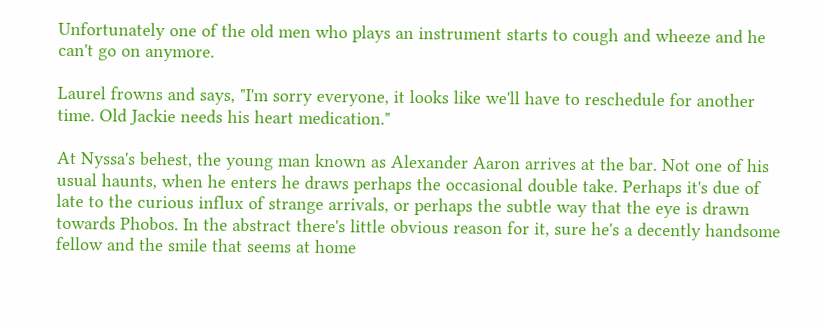Unfortunately one of the old men who plays an instrument starts to cough and wheeze and he can't go on anymore.

Laurel frowns and says, "I'm sorry everyone, it looks like we'll have to reschedule for another time. Old Jackie needs his heart medication."

At Nyssa's behest, the young man known as Alexander Aaron arrives at the bar. Not one of his usual haunts, when he enters he draws perhaps the occasional double take. Perhaps it's due of late to the curious influx of strange arrivals, or perhaps the subtle way that the eye is drawn towards Phobos. In the abstract there's little obvious reason for it, sure he's a decently handsome fellow and the smile that seems at home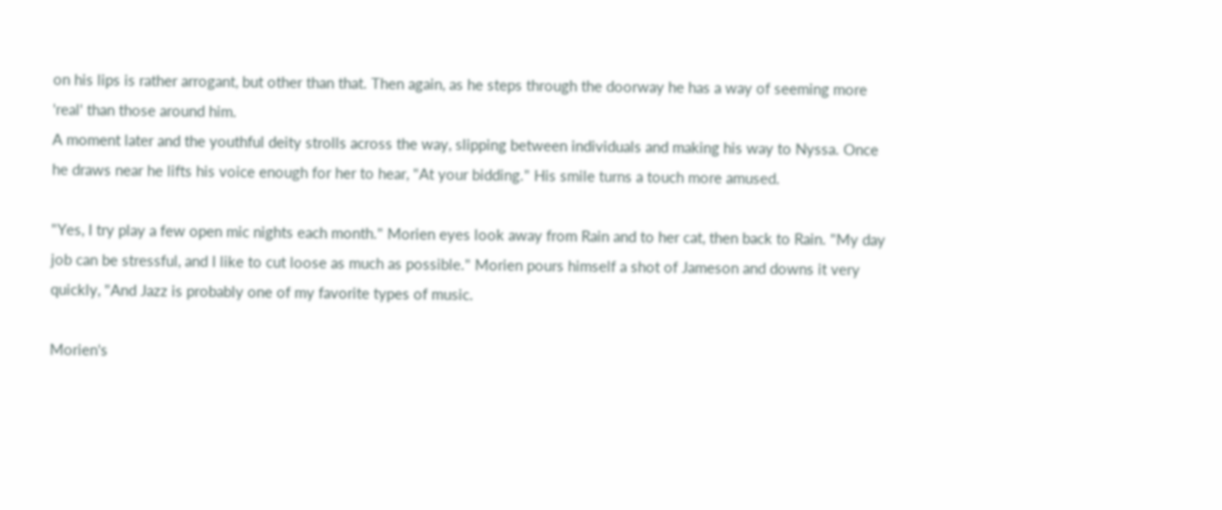on his lips is rather arrogant, but other than that. Then again, as he steps through the doorway he has a way of seeming more 'real' than those around him.
A moment later and the youthful deity strolls across the way, slipping between individuals and making his way to Nyssa. Once he draws near he lifts his voice enough for her to hear, "At your bidding." His smile turns a touch more amused.

"Yes, I try play a few open mic nights each month." Morien eyes look away from Rain and to her cat, then back to Rain. "My day job can be stressful, and I like to cut loose as much as possible." Morien pours himself a shot of Jameson and downs it very quickly, "And Jazz is probably one of my favorite types of music.

Morien's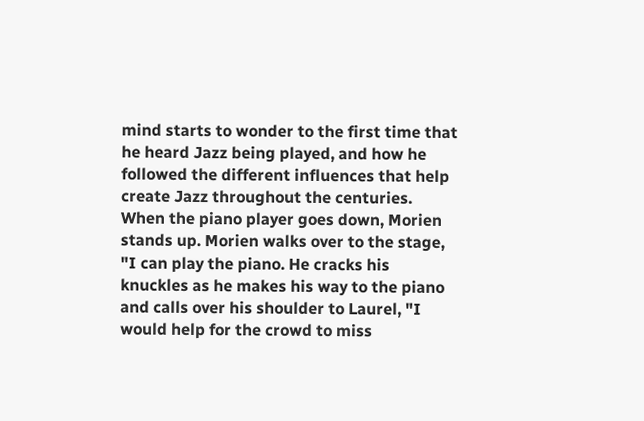mind starts to wonder to the first time that he heard Jazz being played, and how he followed the different influences that help create Jazz throughout the centuries. When the piano player goes down, Morien stands up. Morien walks over to the stage, "I can play the piano. He cracks his knuckles as he makes his way to the piano and calls over his shoulder to Laurel, "I would help for the crowd to miss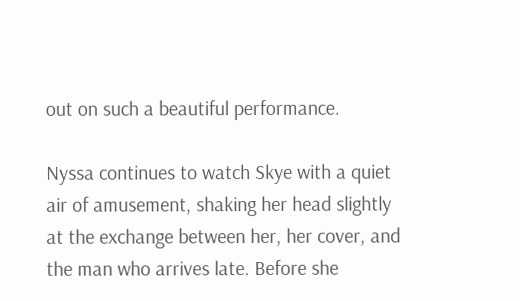out on such a beautiful performance.

Nyssa continues to watch Skye with a quiet air of amusement, shaking her head slightly at the exchange between her, her cover, and the man who arrives late. Before she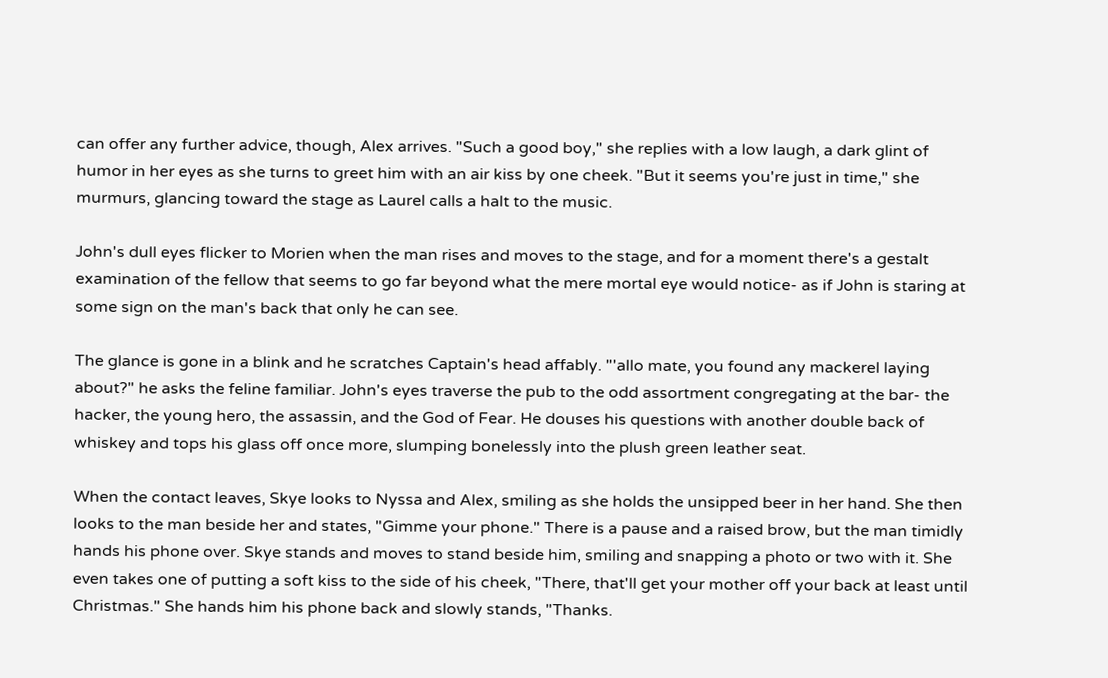can offer any further advice, though, Alex arrives. "Such a good boy," she replies with a low laugh, a dark glint of humor in her eyes as she turns to greet him with an air kiss by one cheek. "But it seems you're just in time," she murmurs, glancing toward the stage as Laurel calls a halt to the music.

John's dull eyes flicker to Morien when the man rises and moves to the stage, and for a moment there's a gestalt examination of the fellow that seems to go far beyond what the mere mortal eye would notice- as if John is staring at some sign on the man's back that only he can see.

The glance is gone in a blink and he scratches Captain's head affably. "'allo mate, you found any mackerel laying about?" he asks the feline familiar. John's eyes traverse the pub to the odd assortment congregating at the bar- the hacker, the young hero, the assassin, and the God of Fear. He douses his questions with another double back of whiskey and tops his glass off once more, slumping bonelessly into the plush green leather seat.

When the contact leaves, Skye looks to Nyssa and Alex, smiling as she holds the unsipped beer in her hand. She then looks to the man beside her and states, "Gimme your phone." There is a pause and a raised brow, but the man timidly hands his phone over. Skye stands and moves to stand beside him, smiling and snapping a photo or two with it. She even takes one of putting a soft kiss to the side of his cheek, "There, that'll get your mother off your back at least until Christmas." She hands him his phone back and slowly stands, "Thanks.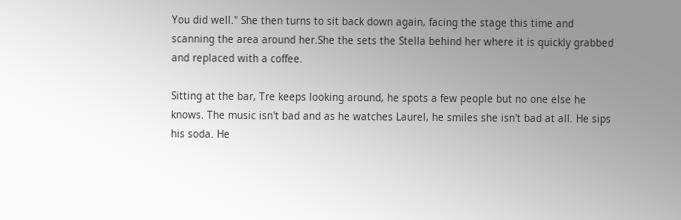You did well." She then turns to sit back down again, facing the stage this time and scanning the area around her.She the sets the Stella behind her where it is quickly grabbed and replaced with a coffee.

Sitting at the bar, Tre keeps looking around, he spots a few people but no one else he knows. The music isn't bad and as he watches Laurel, he smiles she isn't bad at all. He sips his soda. He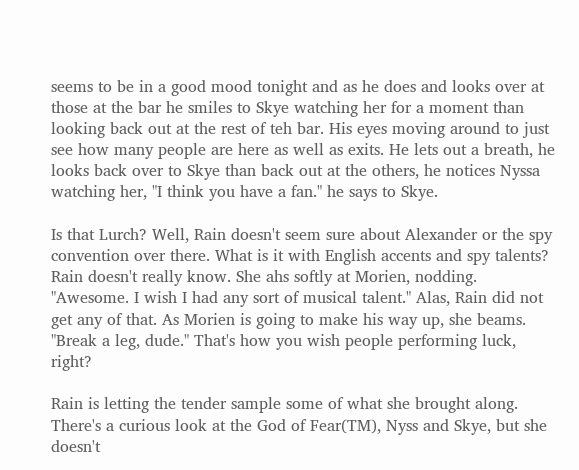seems to be in a good mood tonight and as he does and looks over at those at the bar he smiles to Skye watching her for a moment than looking back out at the rest of teh bar. His eyes moving around to just see how many people are here as well as exits. He lets out a breath, he looks back over to Skye than back out at the others, he notices Nyssa watching her, "I think you have a fan." he says to Skye.

Is that Lurch? Well, Rain doesn't seem sure about Alexander or the spy convention over there. What is it with English accents and spy talents? Rain doesn't really know. She ahs softly at Morien, nodding. "Awesome. I wish I had any sort of musical talent." Alas, Rain did not get any of that. As Morien is going to make his way up, she beams. "Break a leg, dude." That's how you wish people performing luck, right?

Rain is letting the tender sample some of what she brought along. There's a curious look at the God of Fear(TM), Nyss and Skye, but she doesn't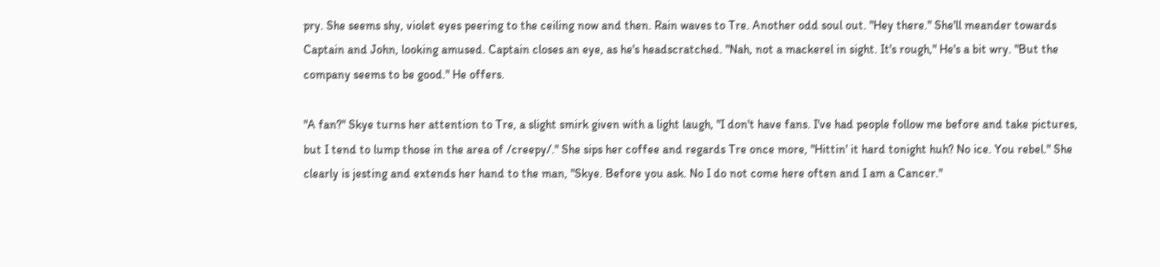pry. She seems shy, violet eyes peering to the ceiling now and then. Rain waves to Tre. Another odd soul out. "Hey there." She'll meander towards Captain and John, looking amused. Captain closes an eye, as he's headscratched. "Nah, not a mackerel in sight. It's rough," He's a bit wry. "But the company seems to be good." He offers.

"A fan?" Skye turns her attention to Tre, a slight smirk given with a light laugh, "I don't have fans. I've had people follow me before and take pictures, but I tend to lump those in the area of /creepy/." She sips her coffee and regards Tre once more, "Hittin' it hard tonight huh? No ice. You rebel." She clearly is jesting and extends her hand to the man, "Skye. Before you ask. No I do not come here often and I am a Cancer."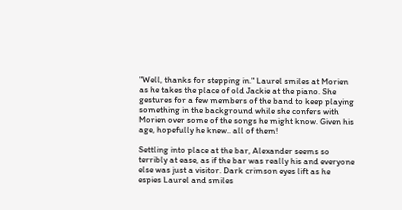"Well, thanks for stepping in." Laurel smiles at Morien as he takes the place of old Jackie at the piano. She gestures for a few members of the band to keep playing something in the background while she confers with Morien over some of the songs he might know. Given his age, hopefully he knew.. all of them!

Settling into place at the bar, Alexander seems so terribly at ease, as if the bar was really his and everyone else was just a visitor. Dark crimson eyes lift as he espies Laurel and smiles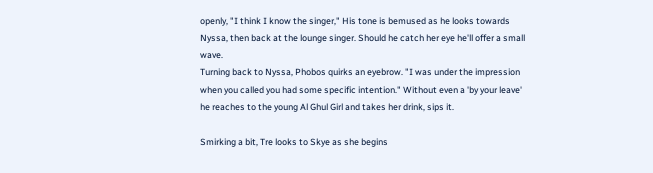openly, "I think I know the singer," His tone is bemused as he looks towards Nyssa, then back at the lounge singer. Should he catch her eye he'll offer a small wave.
Turning back to Nyssa, Phobos quirks an eyebrow. "I was under the impression when you called you had some specific intention." Without even a 'by your leave' he reaches to the young Al Ghul Girl and takes her drink, sips it.

Smirking a bit, Tre looks to Skye as she begins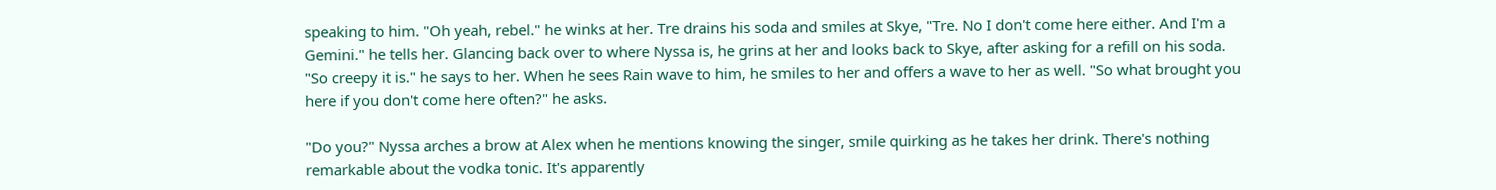speaking to him. "Oh yeah, rebel." he winks at her. Tre drains his soda and smiles at Skye, "Tre. No I don't come here either. And I'm a Gemini." he tells her. Glancing back over to where Nyssa is, he grins at her and looks back to Skye, after asking for a refill on his soda. "So creepy it is." he says to her. When he sees Rain wave to him, he smiles to her and offers a wave to her as well. "So what brought you here if you don't come here often?" he asks.

"Do you?" Nyssa arches a brow at Alex when he mentions knowing the singer, smile quirking as he takes her drink. There's nothing remarkable about the vodka tonic. It's apparently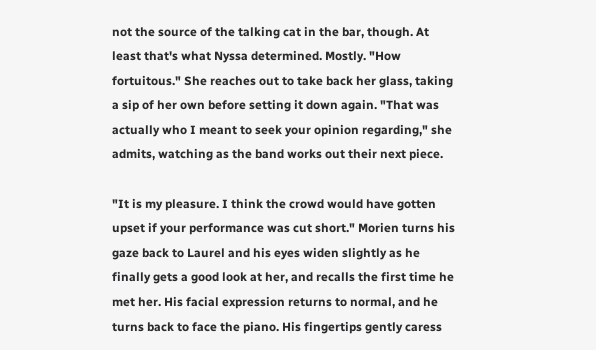not the source of the talking cat in the bar, though. At least that's what Nyssa determined. Mostly. "How fortuitous." She reaches out to take back her glass, taking a sip of her own before setting it down again. "That was actually who I meant to seek your opinion regarding," she admits, watching as the band works out their next piece.

"It is my pleasure. I think the crowd would have gotten upset if your performance was cut short." Morien turns his gaze back to Laurel and his eyes widen slightly as he finally gets a good look at her, and recalls the first time he met her. His facial expression returns to normal, and he turns back to face the piano. His fingertips gently caress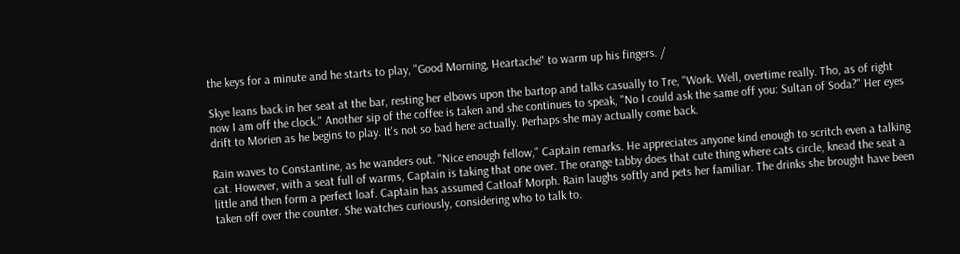the keys for a minute and he starts to play, "Good Morning, Heartache" to warm up his fingers. /

Skye leans back in her seat at the bar, resting her elbows upon the bartop and talks casually to Tre, "Work. Well, overtime really. Tho, as of right now I am off the clock." Another sip of the coffee is taken and she continues to speak, "No I could ask the same off you: Sultan of Soda?" Her eyes drift to Morien as he begins to play. It's not so bad here actually. Perhaps she may actually come back.

Rain waves to Constantine, as he wanders out. "Nice enough fellow," Captain remarks. He appreciates anyone kind enough to scritch even a talking cat. However, with a seat full of warms, Captain is taking that one over. The orange tabby does that cute thing where cats circle, knead the seat a little and then form a perfect loaf. Captain has assumed Catloaf Morph. Rain laughs softly and pets her familiar. The drinks she brought have been taken off over the counter. She watches curiously, considering who to talk to.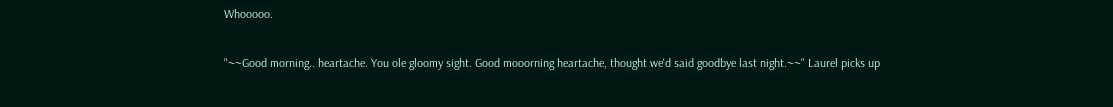Whooooo.

"~~Good morning.. heartache. You ole gloomy sight. Good mooorning heartache, thought we'd said goodbye last night.~~" Laurel picks up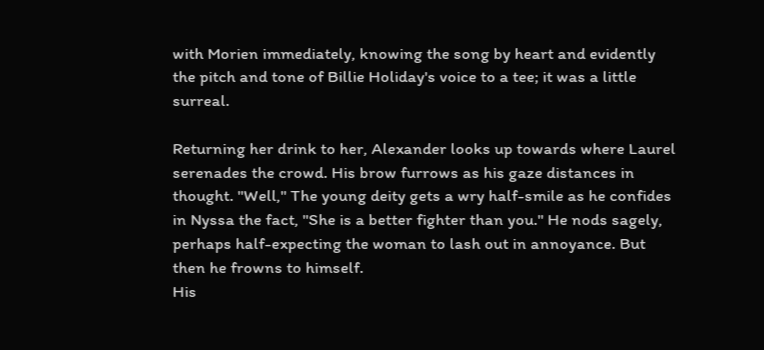with Morien immediately, knowing the song by heart and evidently the pitch and tone of Billie Holiday's voice to a tee; it was a little surreal.

Returning her drink to her, Alexander looks up towards where Laurel serenades the crowd. His brow furrows as his gaze distances in thought. "Well," The young deity gets a wry half-smile as he confides in Nyssa the fact, "She is a better fighter than you." He nods sagely, perhaps half-expecting the woman to lash out in annoyance. But then he frowns to himself.
His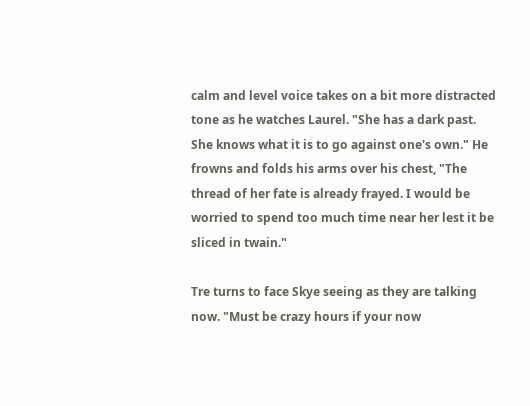calm and level voice takes on a bit more distracted tone as he watches Laurel. "She has a dark past. She knows what it is to go against one's own." He frowns and folds his arms over his chest, "The thread of her fate is already frayed. I would be worried to spend too much time near her lest it be sliced in twain."

Tre turns to face Skye seeing as they are talking now. "Must be crazy hours if your now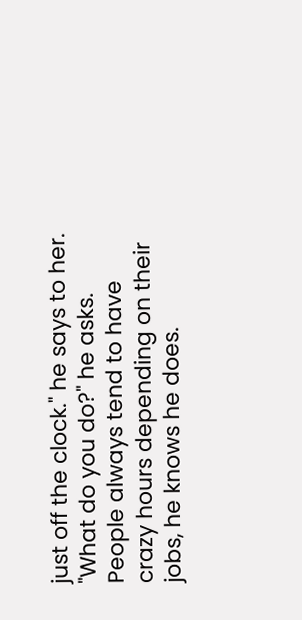just off the clock." he says to her. "What do you do?" he asks. People always tend to have crazy hours depending on their jobs, he knows he does.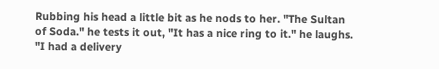Rubbing his head a little bit as he nods to her. "The Sultan of Soda." he tests it out, "It has a nice ring to it." he laughs. "I had a delivery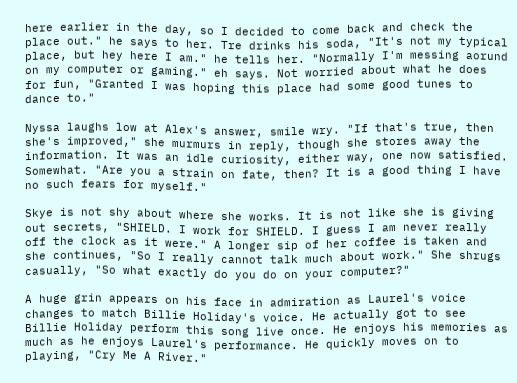here earlier in the day, so I decided to come back and check the place out." he says to her. Tre drinks his soda, "It's not my typical place, but hey here I am." he tells her. "Normally I'm messing aorund on my computer or gaming." eh says. Not worried about what he does for fun, "Granted I was hoping this place had some good tunes to dance to."

Nyssa laughs low at Alex's answer, smile wry. "If that's true, then she's improved," she murmurs in reply, though she stores away the information. It was an idle curiosity, either way, one now satisfied. Somewhat. "Are you a strain on fate, then? It is a good thing I have no such fears for myself."

Skye is not shy about where she works. It is not like she is giving out secrets, "SHIELD. I work for SHIELD. I guess I am never really off the clock as it were." A longer sip of her coffee is taken and she continues, "So I really cannot talk much about work." She shrugs casually, "So what exactly do you do on your computer?"

A huge grin appears on his face in admiration as Laurel's voice changes to match Billie Holiday's voice. He actually got to see Billie Holiday perform this song live once. He enjoys his memories as much as he enjoys Laurel's performance. He quickly moves on to playing, "Cry Me A River."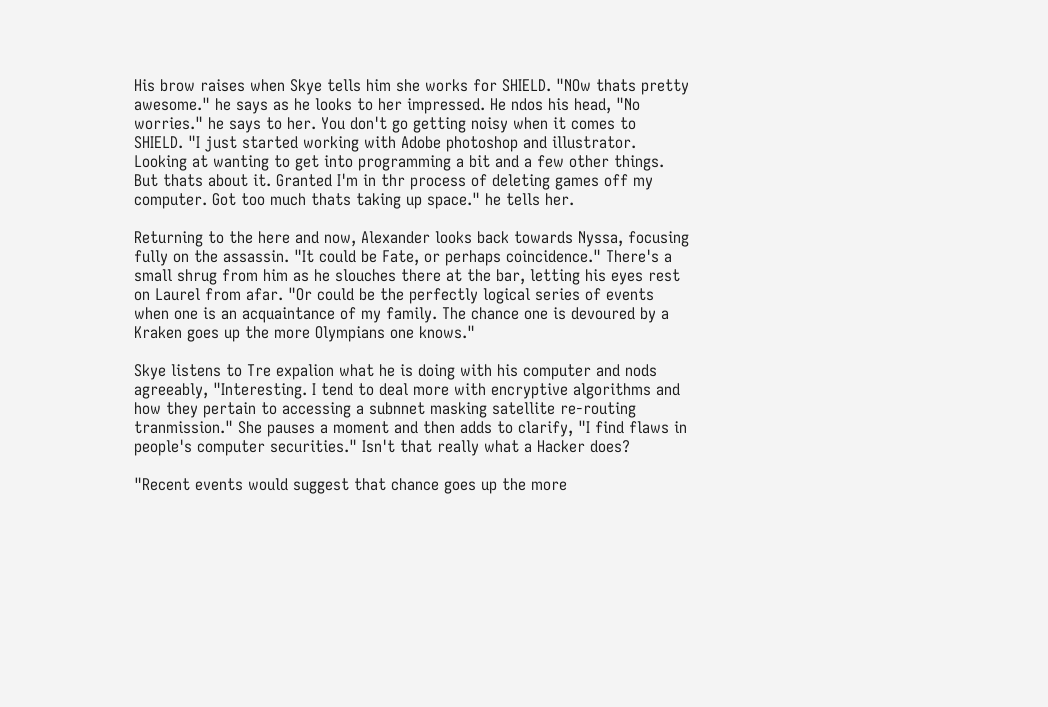His brow raises when Skye tells him she works for SHIELD. "NOw thats pretty awesome." he says as he looks to her impressed. He ndos his head, "No worries." he says to her. You don't go getting noisy when it comes to SHIELD. "I just started working with Adobe photoshop and illustrator. Looking at wanting to get into programming a bit and a few other things. But thats about it. Granted I'm in thr process of deleting games off my computer. Got too much thats taking up space." he tells her.

Returning to the here and now, Alexander looks back towards Nyssa, focusing fully on the assassin. "It could be Fate, or perhaps coincidence." There's a small shrug from him as he slouches there at the bar, letting his eyes rest on Laurel from afar. "Or could be the perfectly logical series of events when one is an acquaintance of my family. The chance one is devoured by a Kraken goes up the more Olympians one knows."

Skye listens to Tre expalion what he is doing with his computer and nods agreeably, "Interesting. I tend to deal more with encryptive algorithms and how they pertain to accessing a subnnet masking satellite re-routing tranmission." She pauses a moment and then adds to clarify, "I find flaws in people's computer securities." Isn't that really what a Hacker does?

"Recent events would suggest that chance goes up the more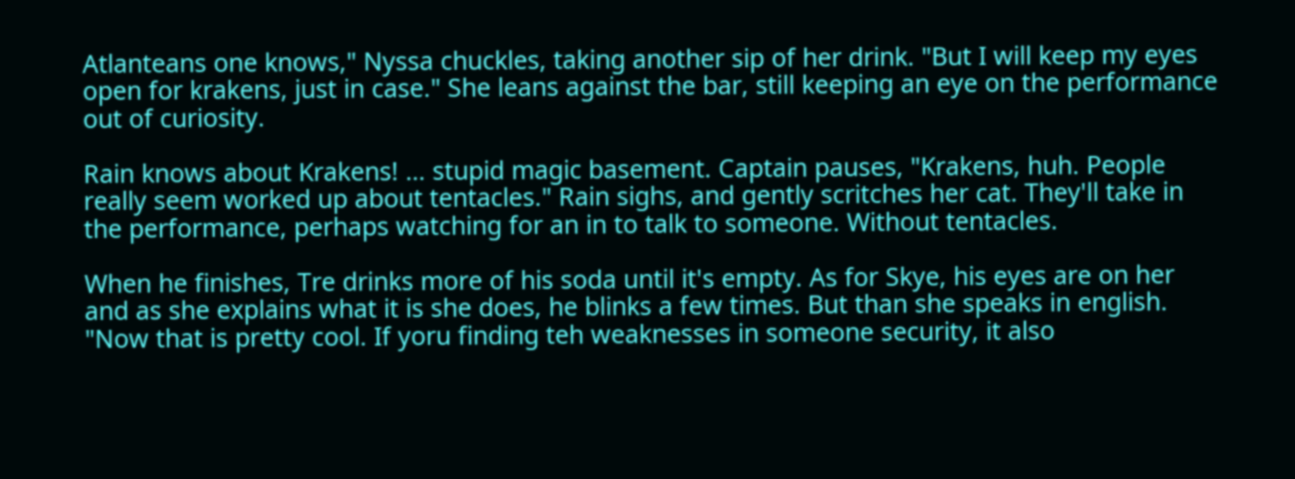Atlanteans one knows," Nyssa chuckles, taking another sip of her drink. "But I will keep my eyes open for krakens, just in case." She leans against the bar, still keeping an eye on the performance out of curiosity.

Rain knows about Krakens! … stupid magic basement. Captain pauses, "Krakens, huh. People really seem worked up about tentacles." Rain sighs, and gently scritches her cat. They'll take in the performance, perhaps watching for an in to talk to someone. Without tentacles.

When he finishes, Tre drinks more of his soda until it's empty. As for Skye, his eyes are on her and as she explains what it is she does, he blinks a few times. But than she speaks in english. "Now that is pretty cool. If yoru finding teh weaknesses in someone security, it also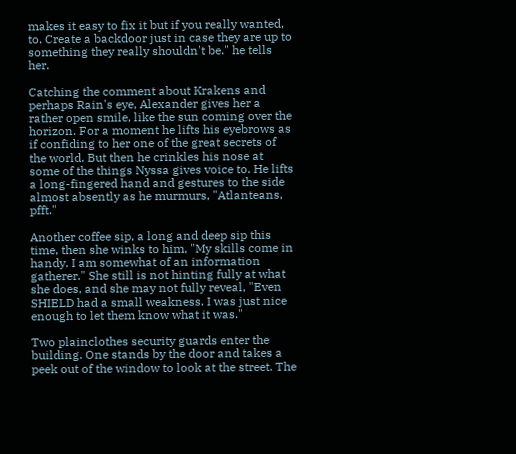makes it easy to fix it but if you really wanted, to. Create a backdoor just in case they are up to something they really shouldn't be." he tells her.

Catching the comment about Krakens and perhaps Rain's eye, Alexander gives her a rather open smile, like the sun coming over the horizon. For a moment he lifts his eyebrows as if confiding to her one of the great secrets of the world. But then he crinkles his nose at some of the things Nyssa gives voice to. He lifts a long-fingered hand and gestures to the side almost absently as he murmurs, "Atlanteans, pfft."

Another coffee sip, a long and deep sip this time, then she winks to him, "My skills come in handy. I am somewhat of an information gatherer." She still is not hinting fully at what she does, and she may not fully reveal, "Even SHIELD had a small weakness. I was just nice enough to let them know what it was."

Two plainclothes security guards enter the building. One stands by the door and takes a peek out of the window to look at the street. The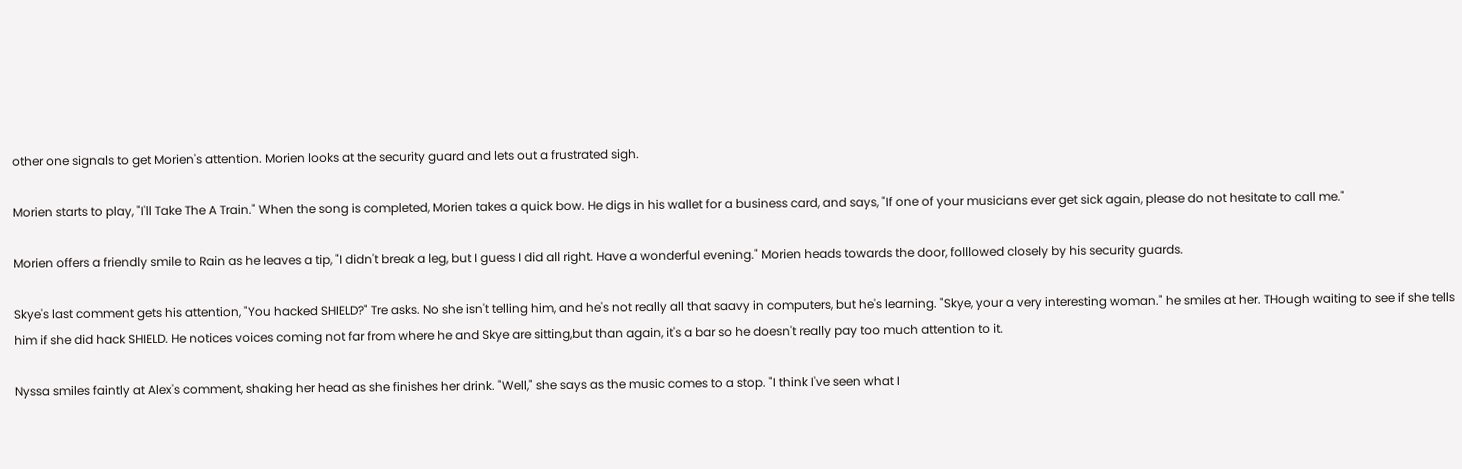other one signals to get Morien's attention. Morien looks at the security guard and lets out a frustrated sigh.

Morien starts to play, "I'll Take The A Train." When the song is completed, Morien takes a quick bow. He digs in his wallet for a business card, and says, "If one of your musicians ever get sick again, please do not hesitate to call me."

Morien offers a friendly smile to Rain as he leaves a tip, "I didn't break a leg, but I guess I did all right. Have a wonderful evening." Morien heads towards the door, folllowed closely by his security guards.

Skye's last comment gets his attention, "You hacked SHIELD?" Tre asks. No she isn't telling him, and he's not really all that saavy in computers, but he's learning. "Skye, your a very interesting woman." he smiles at her. THough waiting to see if she tells him if she did hack SHIELD. He notices voices coming not far from where he and Skye are sitting,but than again, it's a bar so he doesn't really pay too much attention to it.

Nyssa smiles faintly at Alex's comment, shaking her head as she finishes her drink. "Well," she says as the music comes to a stop. "I think I've seen what I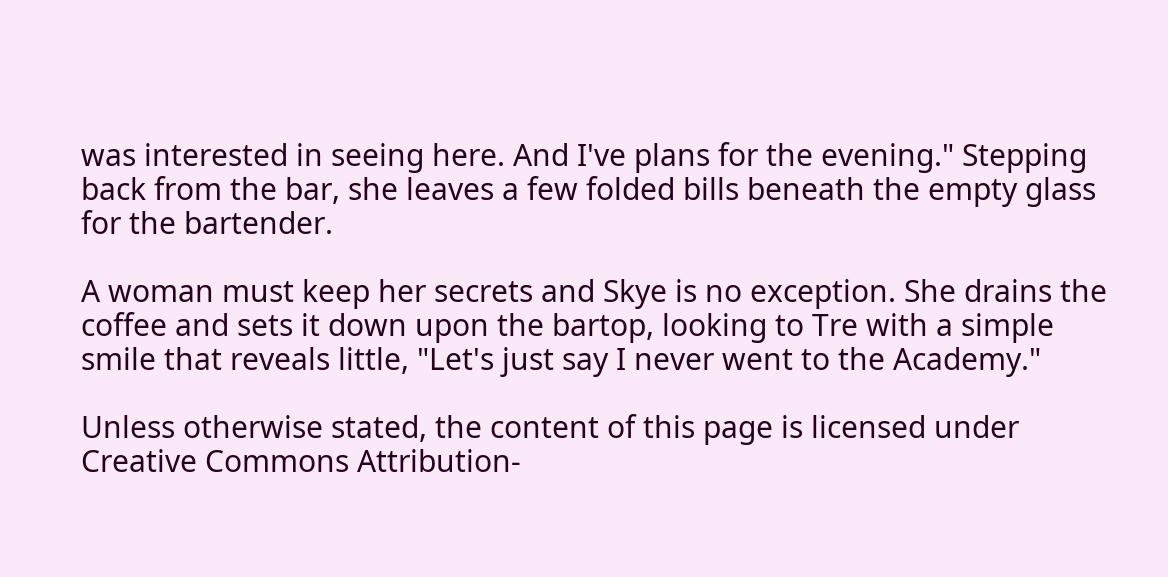was interested in seeing here. And I've plans for the evening." Stepping back from the bar, she leaves a few folded bills beneath the empty glass for the bartender.

A woman must keep her secrets and Skye is no exception. She drains the coffee and sets it down upon the bartop, looking to Tre with a simple smile that reveals little, "Let's just say I never went to the Academy."

Unless otherwise stated, the content of this page is licensed under Creative Commons Attribution-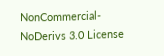NonCommercial-NoDerivs 3.0 License